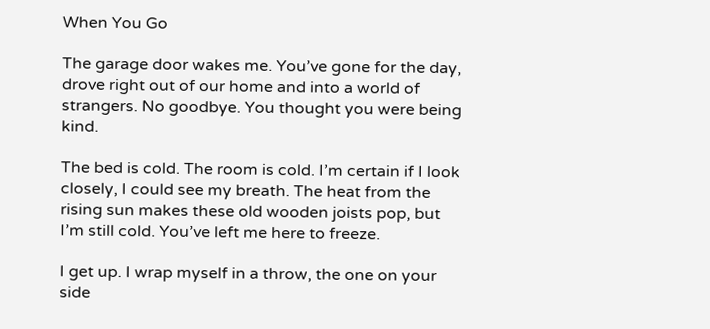When You Go

The garage door wakes me. You’ve gone for the day, drove right out of our home and into a world of strangers. No goodbye. You thought you were being kind.

The bed is cold. The room is cold. I’m certain if I look closely, I could see my breath. The heat from the rising sun makes these old wooden joists pop, but I’m still cold. You’ve left me here to freeze.

I get up. I wrap myself in a throw, the one on your side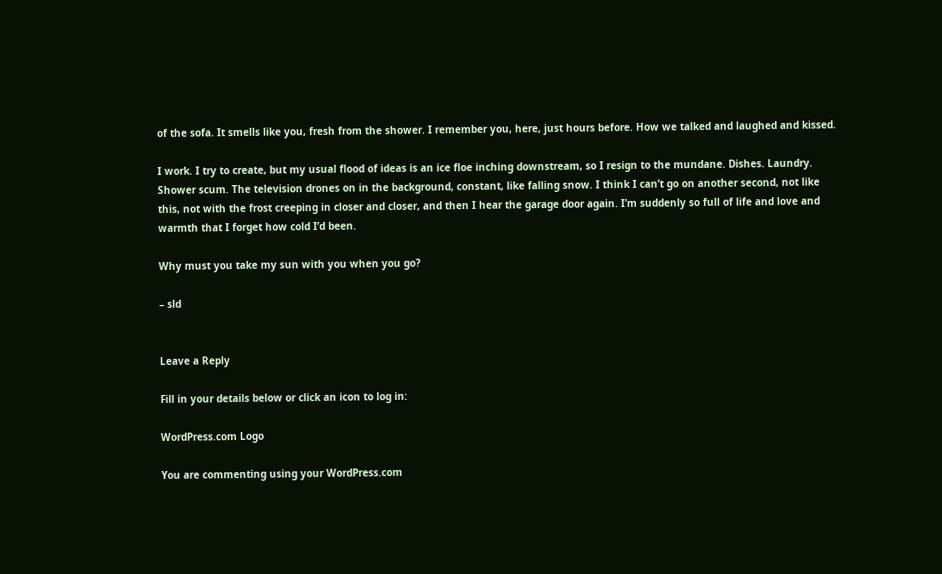of the sofa. It smells like you, fresh from the shower. I remember you, here, just hours before. How we talked and laughed and kissed.

I work. I try to create, but my usual flood of ideas is an ice floe inching downstream, so I resign to the mundane. Dishes. Laundry. Shower scum. The television drones on in the background, constant, like falling snow. I think I can’t go on another second, not like this, not with the frost creeping in closer and closer, and then I hear the garage door again. I’m suddenly so full of life and love and warmth that I forget how cold I’d been.

Why must you take my sun with you when you go?

– sld


Leave a Reply

Fill in your details below or click an icon to log in:

WordPress.com Logo

You are commenting using your WordPress.com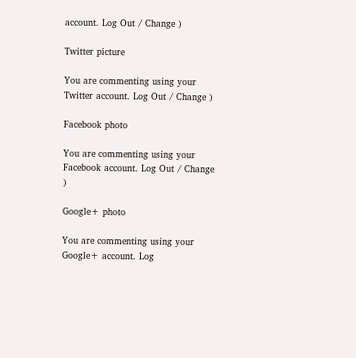account. Log Out / Change )

Twitter picture

You are commenting using your Twitter account. Log Out / Change )

Facebook photo

You are commenting using your Facebook account. Log Out / Change )

Google+ photo

You are commenting using your Google+ account. Log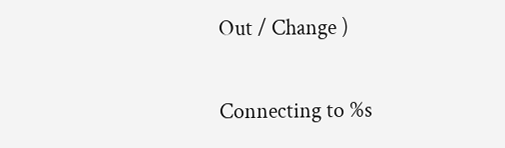Out / Change )

Connecting to %s